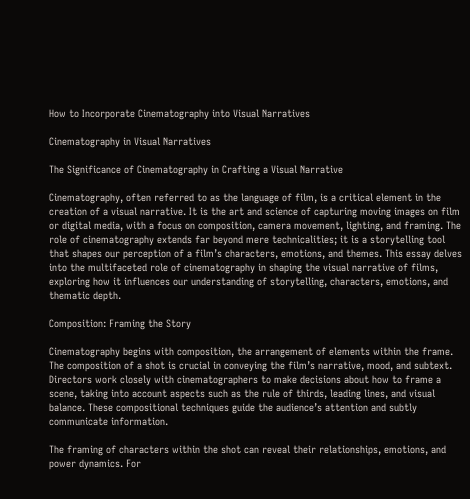How to Incorporate Cinematography into Visual Narratives

Cinematography in Visual Narratives

The Significance of Cinematography in Crafting a Visual Narrative

Cinematography, often referred to as the language of film, is a critical element in the creation of a visual narrative. It is the art and science of capturing moving images on film or digital media, with a focus on composition, camera movement, lighting, and framing. The role of cinematography extends far beyond mere technicalities; it is a storytelling tool that shapes our perception of a film’s characters, emotions, and themes. This essay delves into the multifaceted role of cinematography in shaping the visual narrative of films, exploring how it influences our understanding of storytelling, characters, emotions, and thematic depth.

Composition: Framing the Story

Cinematography begins with composition, the arrangement of elements within the frame. The composition of a shot is crucial in conveying the film’s narrative, mood, and subtext. Directors work closely with cinematographers to make decisions about how to frame a scene, taking into account aspects such as the rule of thirds, leading lines, and visual balance. These compositional techniques guide the audience’s attention and subtly communicate information.

The framing of characters within the shot can reveal their relationships, emotions, and power dynamics. For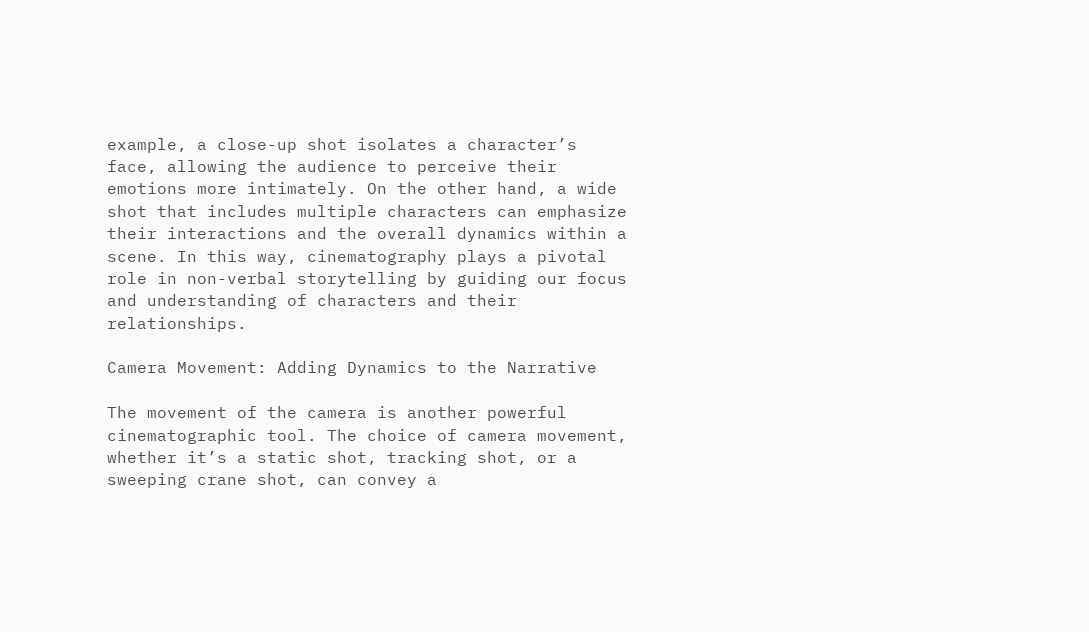example, a close-up shot isolates a character’s face, allowing the audience to perceive their emotions more intimately. On the other hand, a wide shot that includes multiple characters can emphasize their interactions and the overall dynamics within a scene. In this way, cinematography plays a pivotal role in non-verbal storytelling by guiding our focus and understanding of characters and their relationships.

Camera Movement: Adding Dynamics to the Narrative

The movement of the camera is another powerful cinematographic tool. The choice of camera movement, whether it’s a static shot, tracking shot, or a sweeping crane shot, can convey a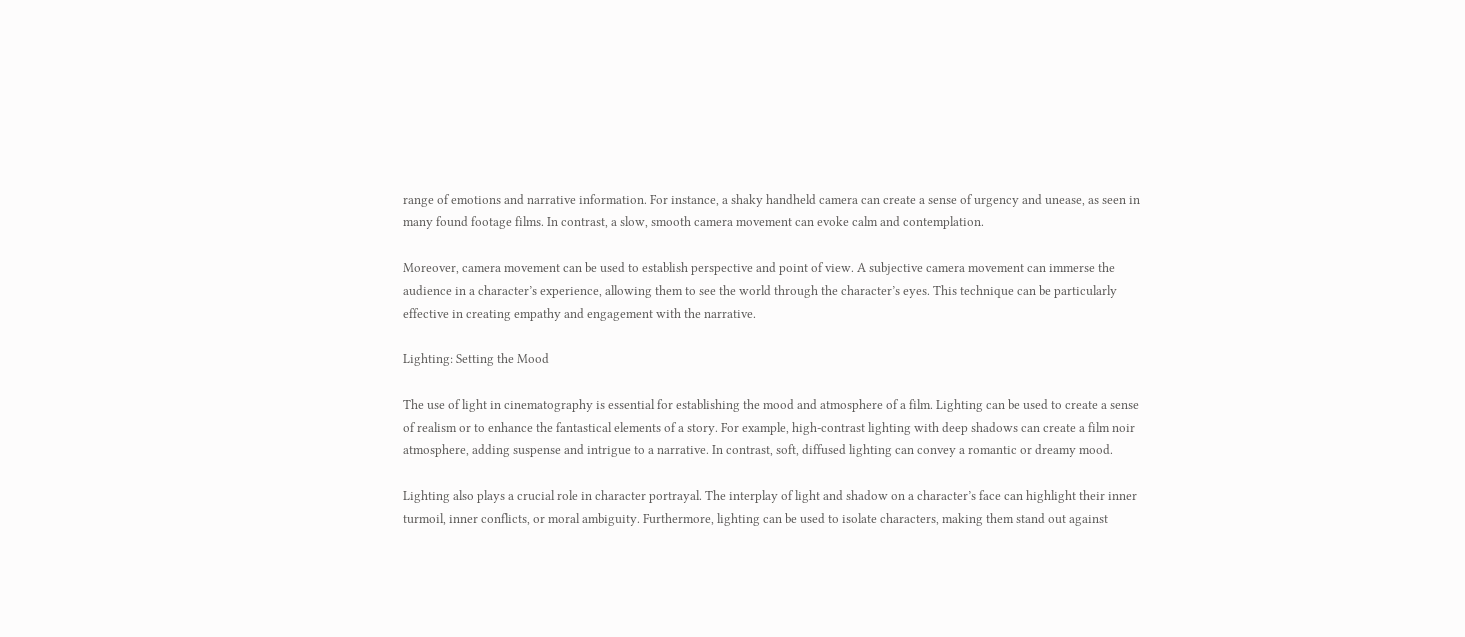range of emotions and narrative information. For instance, a shaky handheld camera can create a sense of urgency and unease, as seen in many found footage films. In contrast, a slow, smooth camera movement can evoke calm and contemplation.

Moreover, camera movement can be used to establish perspective and point of view. A subjective camera movement can immerse the audience in a character’s experience, allowing them to see the world through the character’s eyes. This technique can be particularly effective in creating empathy and engagement with the narrative.

Lighting: Setting the Mood

The use of light in cinematography is essential for establishing the mood and atmosphere of a film. Lighting can be used to create a sense of realism or to enhance the fantastical elements of a story. For example, high-contrast lighting with deep shadows can create a film noir atmosphere, adding suspense and intrigue to a narrative. In contrast, soft, diffused lighting can convey a romantic or dreamy mood.

Lighting also plays a crucial role in character portrayal. The interplay of light and shadow on a character’s face can highlight their inner turmoil, inner conflicts, or moral ambiguity. Furthermore, lighting can be used to isolate characters, making them stand out against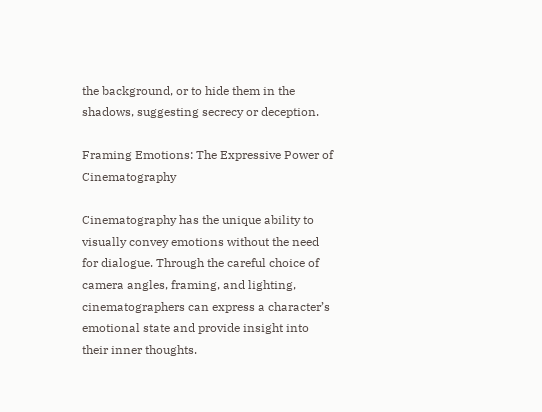the background, or to hide them in the shadows, suggesting secrecy or deception.

Framing Emotions: The Expressive Power of Cinematography

Cinematography has the unique ability to visually convey emotions without the need for dialogue. Through the careful choice of camera angles, framing, and lighting, cinematographers can express a character’s emotional state and provide insight into their inner thoughts.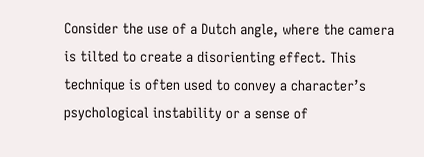Consider the use of a Dutch angle, where the camera is tilted to create a disorienting effect. This technique is often used to convey a character’s psychological instability or a sense of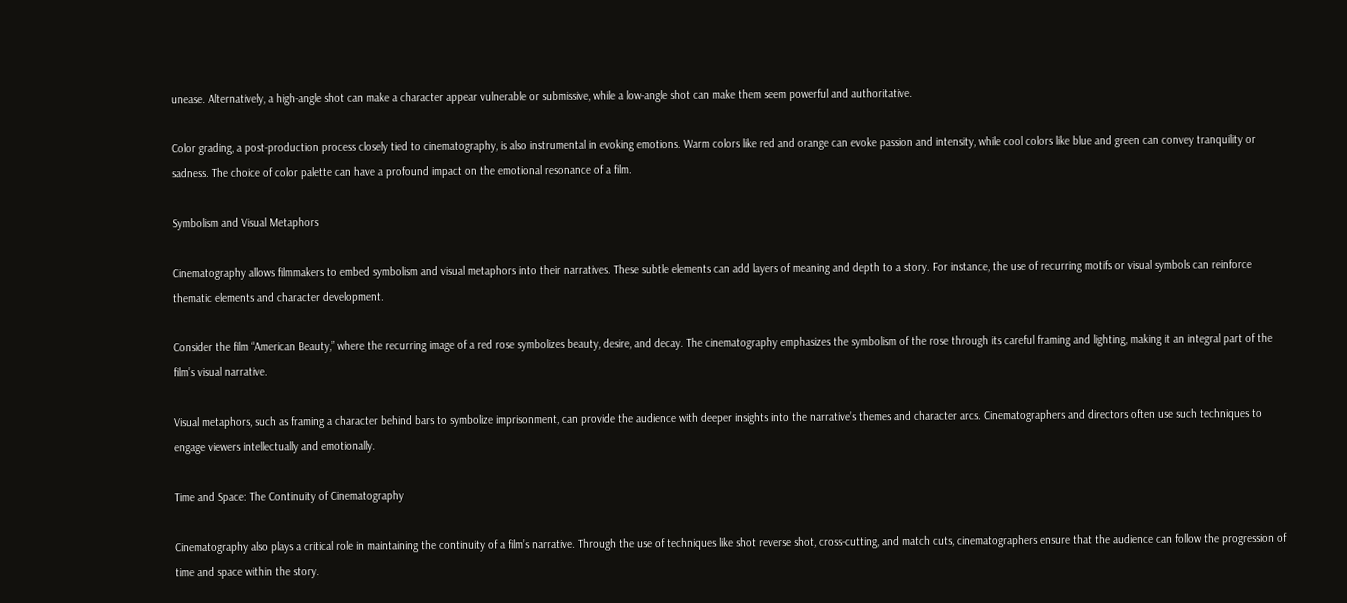unease. Alternatively, a high-angle shot can make a character appear vulnerable or submissive, while a low-angle shot can make them seem powerful and authoritative.

Color grading, a post-production process closely tied to cinematography, is also instrumental in evoking emotions. Warm colors like red and orange can evoke passion and intensity, while cool colors like blue and green can convey tranquility or sadness. The choice of color palette can have a profound impact on the emotional resonance of a film.

Symbolism and Visual Metaphors

Cinematography allows filmmakers to embed symbolism and visual metaphors into their narratives. These subtle elements can add layers of meaning and depth to a story. For instance, the use of recurring motifs or visual symbols can reinforce thematic elements and character development.

Consider the film “American Beauty,” where the recurring image of a red rose symbolizes beauty, desire, and decay. The cinematography emphasizes the symbolism of the rose through its careful framing and lighting, making it an integral part of the film’s visual narrative.

Visual metaphors, such as framing a character behind bars to symbolize imprisonment, can provide the audience with deeper insights into the narrative’s themes and character arcs. Cinematographers and directors often use such techniques to engage viewers intellectually and emotionally.

Time and Space: The Continuity of Cinematography

Cinematography also plays a critical role in maintaining the continuity of a film’s narrative. Through the use of techniques like shot reverse shot, cross-cutting, and match cuts, cinematographers ensure that the audience can follow the progression of time and space within the story.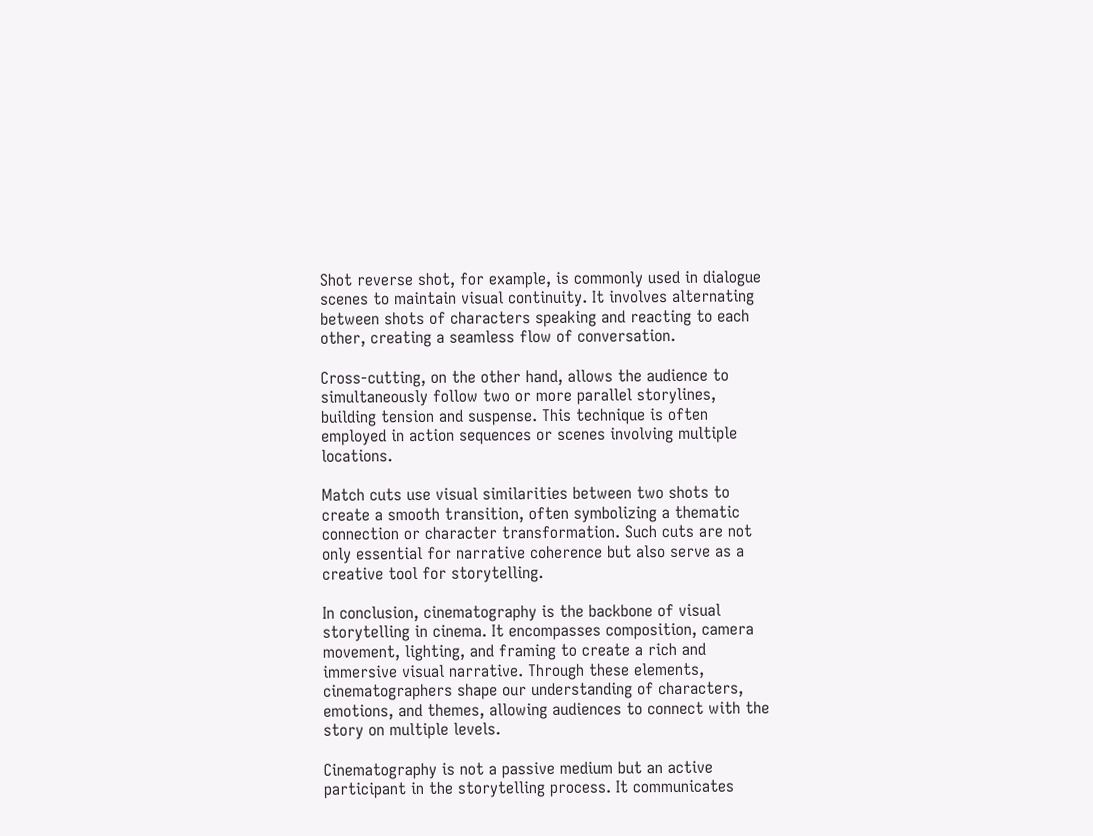Shot reverse shot, for example, is commonly used in dialogue scenes to maintain visual continuity. It involves alternating between shots of characters speaking and reacting to each other, creating a seamless flow of conversation.

Cross-cutting, on the other hand, allows the audience to simultaneously follow two or more parallel storylines, building tension and suspense. This technique is often employed in action sequences or scenes involving multiple locations.

Match cuts use visual similarities between two shots to create a smooth transition, often symbolizing a thematic connection or character transformation. Such cuts are not only essential for narrative coherence but also serve as a creative tool for storytelling.

In conclusion, cinematography is the backbone of visual storytelling in cinema. It encompasses composition, camera movement, lighting, and framing to create a rich and immersive visual narrative. Through these elements, cinematographers shape our understanding of characters, emotions, and themes, allowing audiences to connect with the story on multiple levels.

Cinematography is not a passive medium but an active participant in the storytelling process. It communicates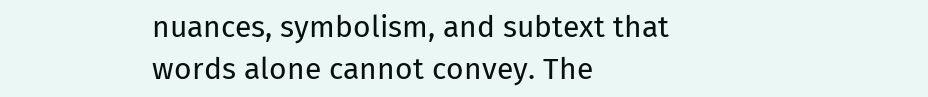nuances, symbolism, and subtext that words alone cannot convey. The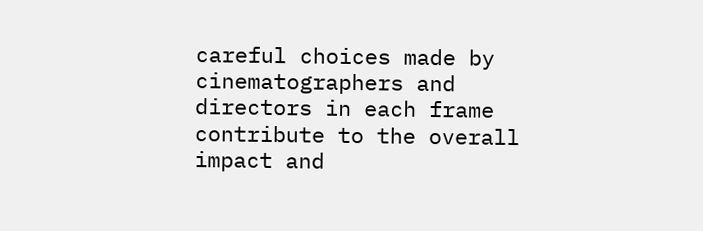careful choices made by cinematographers and directors in each frame contribute to the overall impact and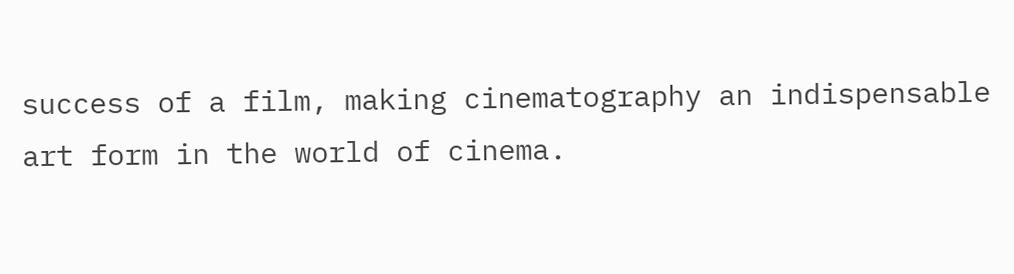success of a film, making cinematography an indispensable art form in the world of cinema.